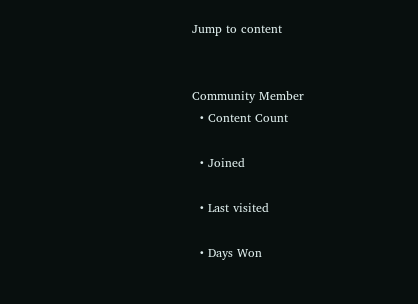Jump to content


Community Member
  • Content Count

  • Joined

  • Last visited

  • Days Won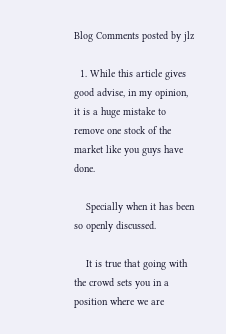Blog Comments posted by jlz

  1. While this article gives good advise, in my opinion, it is a huge mistake to remove one stock of the market like you guys have done.

    Specially when it has been so openly discussed.

    It is true that going with the crowd sets you in a position where we are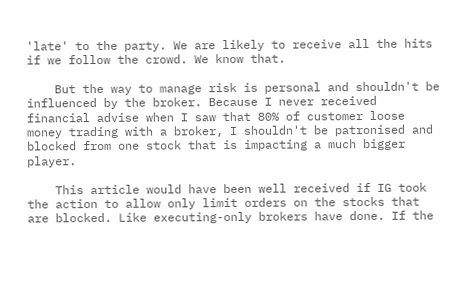'late' to the party. We are likely to receive all the hits if we follow the crowd. We know that.

    But the way to manage risk is personal and shouldn't be influenced by the broker. Because I never received financial advise when I saw that 80% of customer loose money trading with a broker, I shouldn't be patronised and blocked from one stock that is impacting a much bigger player.

    This article would have been well received if IG took the action to allow only limit orders on the stocks that are blocked. Like executing-only brokers have done. If the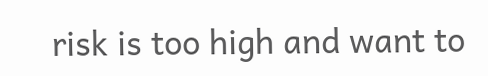risk is too high and want to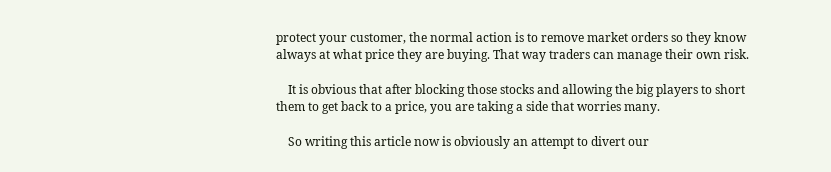protect your customer, the normal action is to remove market orders so they know always at what price they are buying. That way traders can manage their own risk.

    It is obvious that after blocking those stocks and allowing the big players to short them to get back to a price, you are taking a side that worries many.

    So writing this article now is obviously an attempt to divert our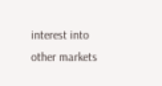interest into other markets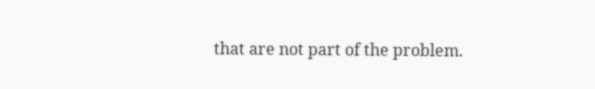that are not part of the problem.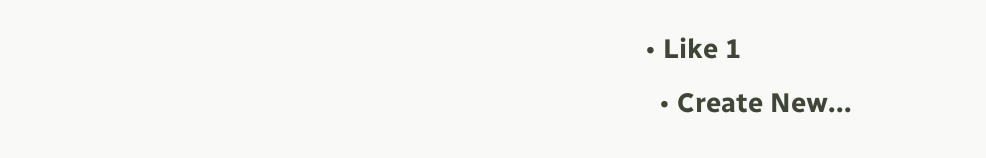• Like 1
  • Create New...